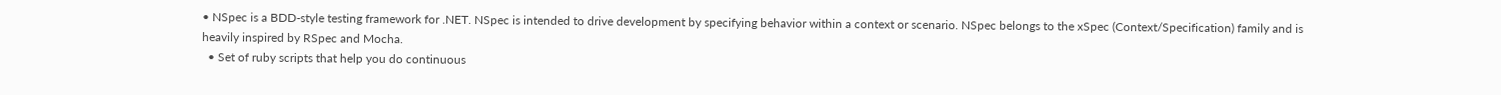• NSpec is a BDD-style testing framework for .NET. NSpec is intended to drive development by specifying behavior within a context or scenario. NSpec belongs to the xSpec (Context/Specification) family and is heavily inspired by RSpec and Mocha.
  • Set of ruby scripts that help you do continuous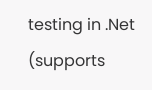testing in .Net (supports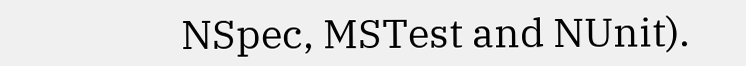NSpec, MSTest and NUnit).